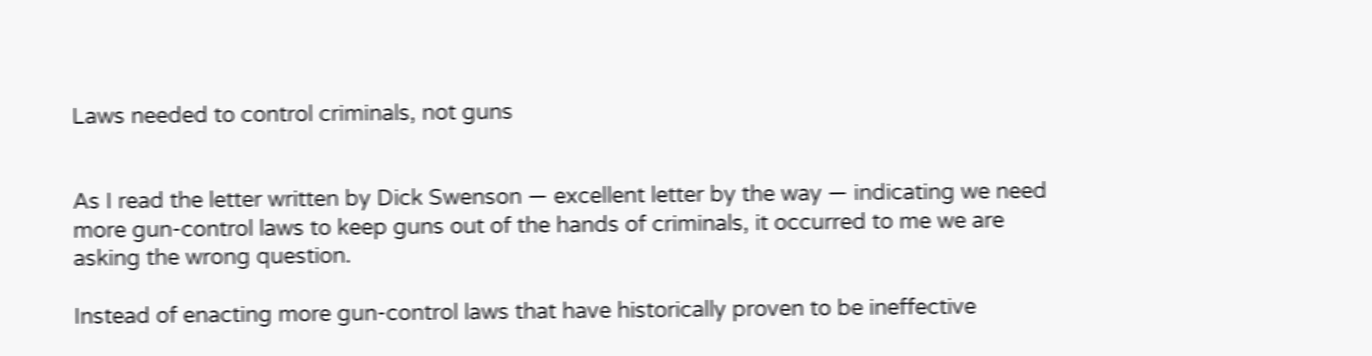Laws needed to control criminals, not guns


As I read the letter written by Dick Swenson — excellent letter by the way — indicating we need more gun-control laws to keep guns out of the hands of criminals, it occurred to me we are asking the wrong question.

Instead of enacting more gun-control laws that have historically proven to be ineffective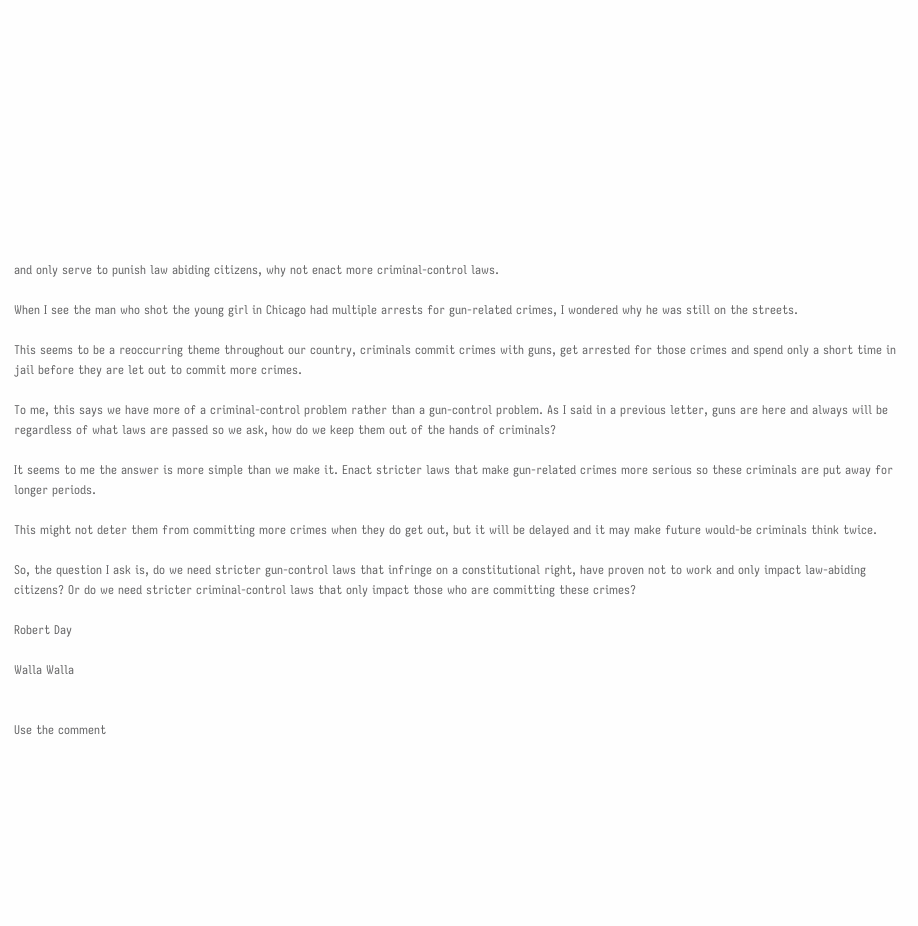and only serve to punish law abiding citizens, why not enact more criminal-control laws.

When I see the man who shot the young girl in Chicago had multiple arrests for gun-related crimes, I wondered why he was still on the streets.

This seems to be a reoccurring theme throughout our country, criminals commit crimes with guns, get arrested for those crimes and spend only a short time in jail before they are let out to commit more crimes.

To me, this says we have more of a criminal-control problem rather than a gun-control problem. As I said in a previous letter, guns are here and always will be regardless of what laws are passed so we ask, how do we keep them out of the hands of criminals?

It seems to me the answer is more simple than we make it. Enact stricter laws that make gun-related crimes more serious so these criminals are put away for longer periods.

This might not deter them from committing more crimes when they do get out, but it will be delayed and it may make future would-be criminals think twice.

So, the question I ask is, do we need stricter gun-control laws that infringe on a constitutional right, have proven not to work and only impact law-abiding citizens? Or do we need stricter criminal-control laws that only impact those who are committing these crimes?

Robert Day

Walla Walla


Use the comment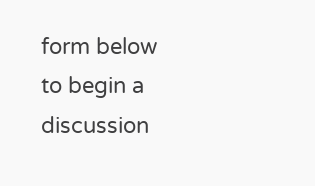form below to begin a discussion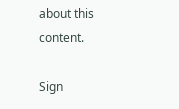about this content.

Sign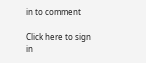in to comment

Click here to sign in